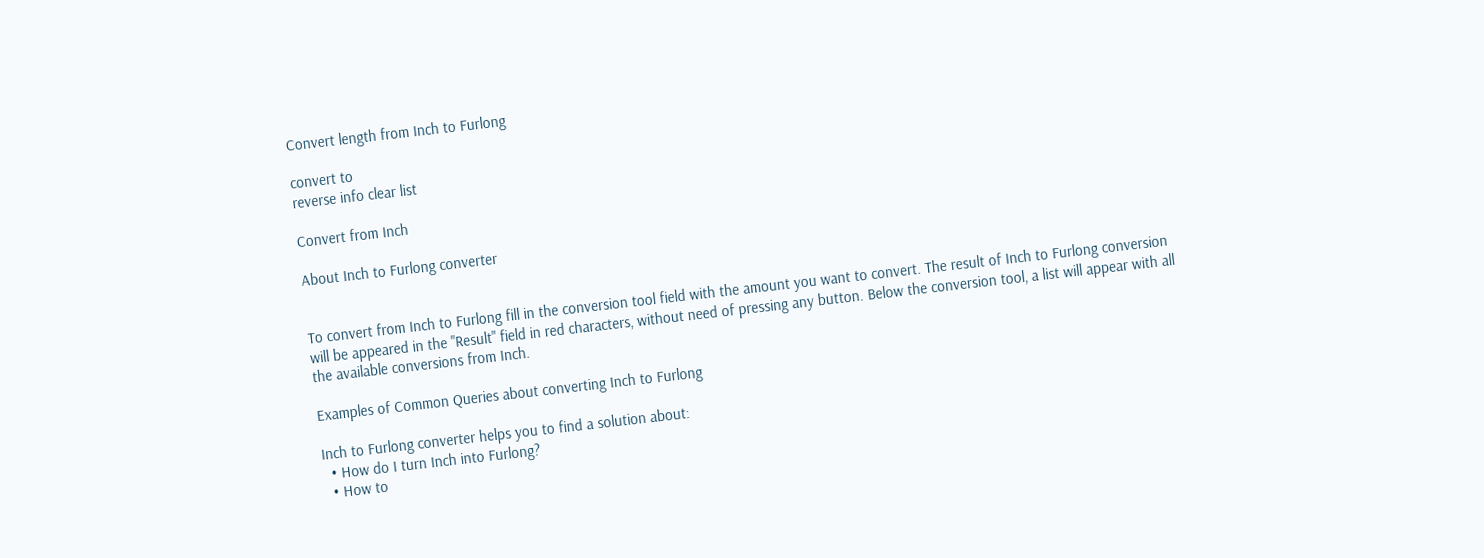Convert length from Inch to Furlong

convert to
reverse info clear list

Convert from Inch

About Inch to Furlong converter


To convert from Inch to Furlong fill in the conversion tool field with the amount you want to convert. The result of Inch to Furlong conversion will be appeared in the "Result" field in red characters, without need of pressing any button. Below the conversion tool, a list will appear with all the available conversions from Inch.

Examples of Common Queries about converting Inch to Furlong

Inch to Furlong converter helps you to find a solution about:
  • How do I turn Inch into Furlong?
  • How to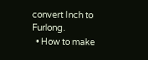convert Inch to Furlong.
  • How to make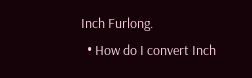Inch Furlong.
  • How do I convert Inch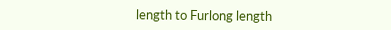length to Furlong length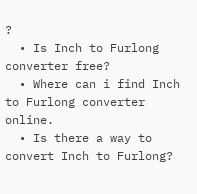?
  • Is Inch to Furlong converter free?
  • Where can i find Inch to Furlong converter online.
  • Is there a way to convert Inch to Furlong?